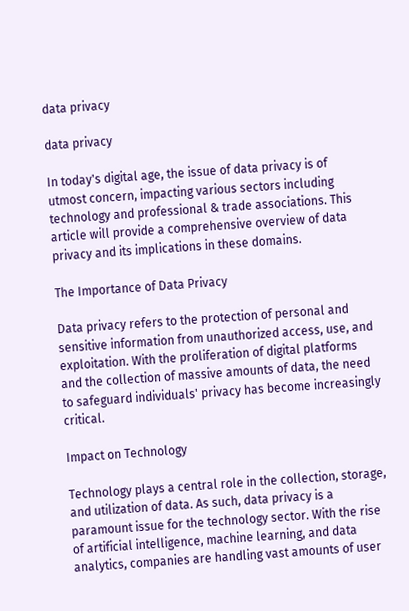data privacy

data privacy

In today's digital age, the issue of data privacy is of utmost concern, impacting various sectors including technology and professional & trade associations. This article will provide a comprehensive overview of data privacy and its implications in these domains.

The Importance of Data Privacy

Data privacy refers to the protection of personal and sensitive information from unauthorized access, use, and exploitation. With the proliferation of digital platforms and the collection of massive amounts of data, the need to safeguard individuals' privacy has become increasingly critical.

Impact on Technology

Technology plays a central role in the collection, storage, and utilization of data. As such, data privacy is a paramount issue for the technology sector. With the rise of artificial intelligence, machine learning, and data analytics, companies are handling vast amounts of user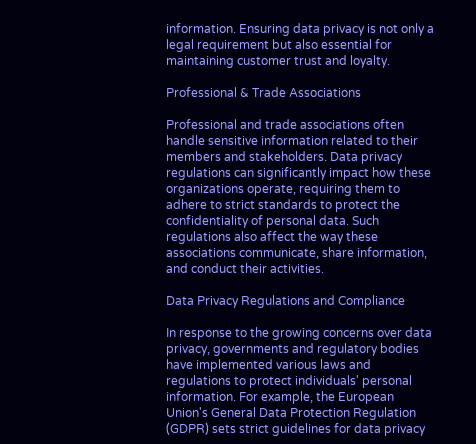information. Ensuring data privacy is not only a legal requirement but also essential for maintaining customer trust and loyalty.

Professional & Trade Associations

Professional and trade associations often handle sensitive information related to their members and stakeholders. Data privacy regulations can significantly impact how these organizations operate, requiring them to adhere to strict standards to protect the confidentiality of personal data. Such regulations also affect the way these associations communicate, share information, and conduct their activities.

Data Privacy Regulations and Compliance

In response to the growing concerns over data privacy, governments and regulatory bodies have implemented various laws and regulations to protect individuals' personal information. For example, the European Union's General Data Protection Regulation (GDPR) sets strict guidelines for data privacy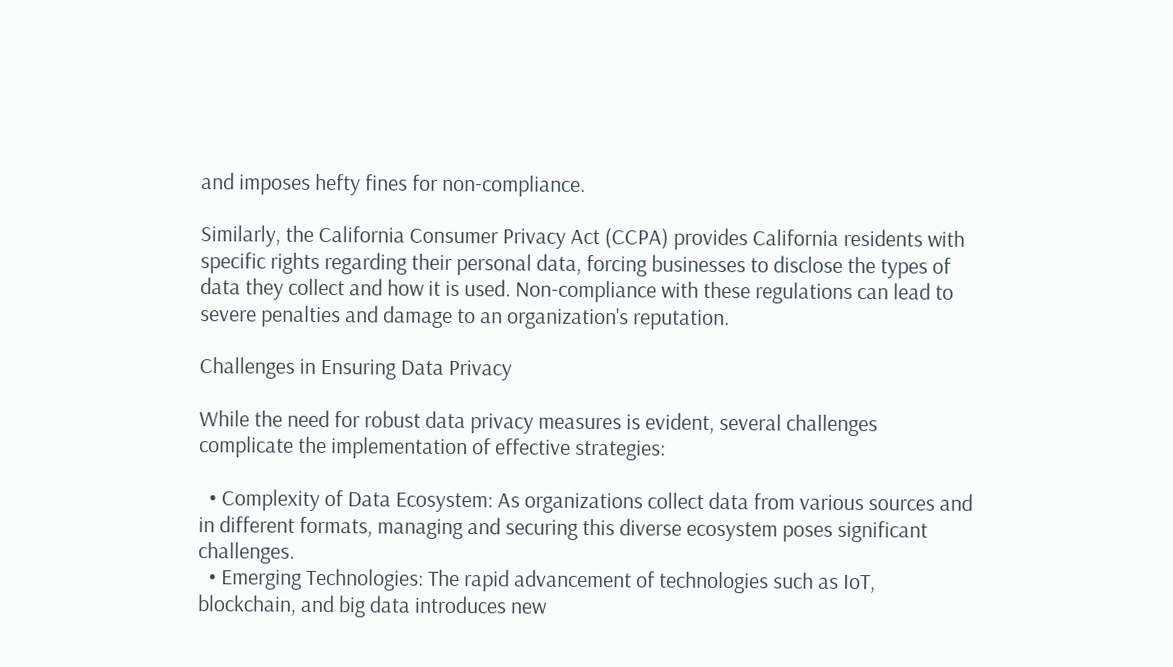and imposes hefty fines for non-compliance.

Similarly, the California Consumer Privacy Act (CCPA) provides California residents with specific rights regarding their personal data, forcing businesses to disclose the types of data they collect and how it is used. Non-compliance with these regulations can lead to severe penalties and damage to an organization's reputation.

Challenges in Ensuring Data Privacy

While the need for robust data privacy measures is evident, several challenges complicate the implementation of effective strategies:

  • Complexity of Data Ecosystem: As organizations collect data from various sources and in different formats, managing and securing this diverse ecosystem poses significant challenges.
  • Emerging Technologies: The rapid advancement of technologies such as IoT, blockchain, and big data introduces new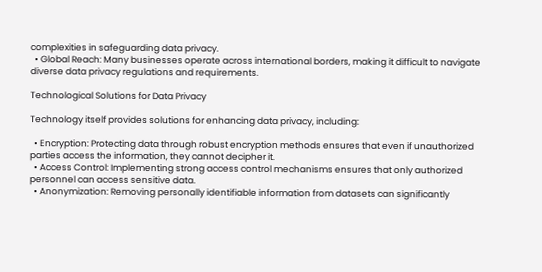complexities in safeguarding data privacy.
  • Global Reach: Many businesses operate across international borders, making it difficult to navigate diverse data privacy regulations and requirements.

Technological Solutions for Data Privacy

Technology itself provides solutions for enhancing data privacy, including:

  • Encryption: Protecting data through robust encryption methods ensures that even if unauthorized parties access the information, they cannot decipher it.
  • Access Control: Implementing strong access control mechanisms ensures that only authorized personnel can access sensitive data.
  • Anonymization: Removing personally identifiable information from datasets can significantly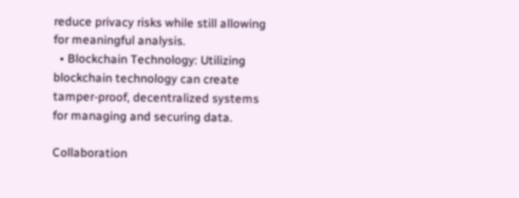reduce privacy risks while still allowing for meaningful analysis.
  • Blockchain Technology: Utilizing blockchain technology can create tamper-proof, decentralized systems for managing and securing data.

Collaboration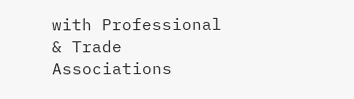with Professional & Trade Associations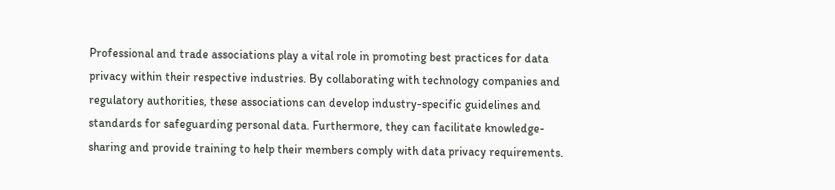Professional and trade associations play a vital role in promoting best practices for data privacy within their respective industries. By collaborating with technology companies and regulatory authorities, these associations can develop industry-specific guidelines and standards for safeguarding personal data. Furthermore, they can facilitate knowledge-sharing and provide training to help their members comply with data privacy requirements.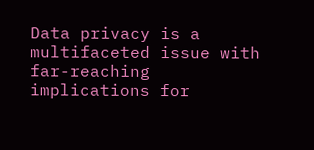Data privacy is a multifaceted issue with far-reaching implications for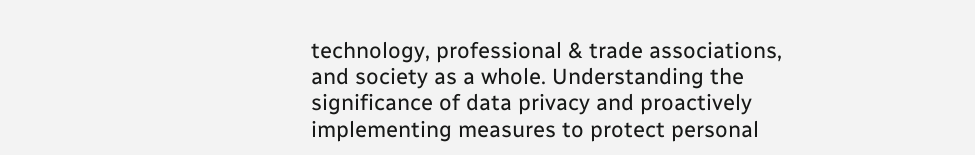technology, professional & trade associations, and society as a whole. Understanding the significance of data privacy and proactively implementing measures to protect personal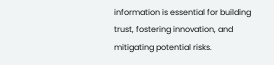information is essential for building trust, fostering innovation, and mitigating potential risks.